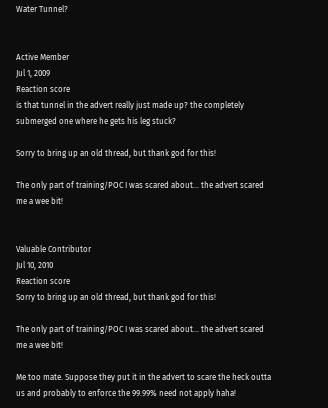Water Tunnel?


Active Member
Jul 1, 2009
Reaction score
is that tunnel in the advert really just made up? the completely submerged one where he gets his leg stuck?

Sorry to bring up an old thread, but thank god for this!

The only part of training/POC I was scared about... the advert scared me a wee bit!


Valuable Contributor
Jul 10, 2010
Reaction score
Sorry to bring up an old thread, but thank god for this!

The only part of training/POC I was scared about... the advert scared me a wee bit!

Me too mate. Suppose they put it in the advert to scare the heck outta us and probably to enforce the 99.99% need not apply haha!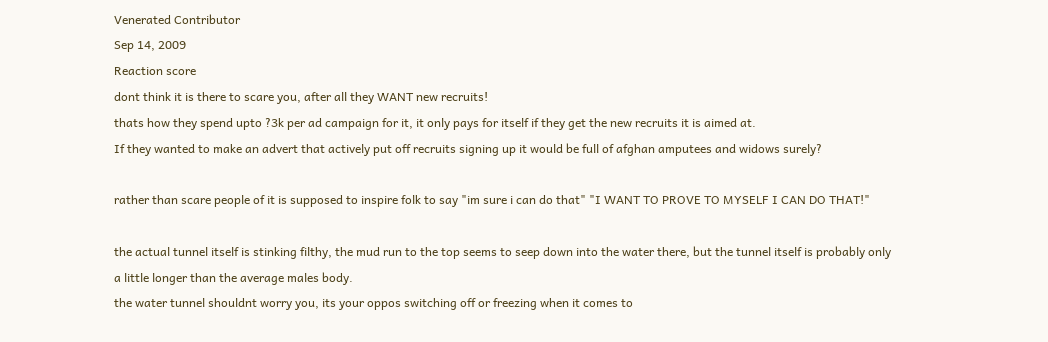Venerated Contributor
Sep 14, 2009
Reaction score
dont think it is there to scare you, after all they WANT new recruits!
thats how they spend upto ?3k per ad campaign for it, it only pays for itself if they get the new recruits it is aimed at.
If they wanted to make an advert that actively put off recruits signing up it would be full of afghan amputees and widows surely?

rather than scare people of it is supposed to inspire folk to say "im sure i can do that" "I WANT TO PROVE TO MYSELF I CAN DO THAT!"

the actual tunnel itself is stinking filthy, the mud run to the top seems to seep down into the water there, but the tunnel itself is probably only a little longer than the average males body.
the water tunnel shouldnt worry you, its your oppos switching off or freezing when it comes to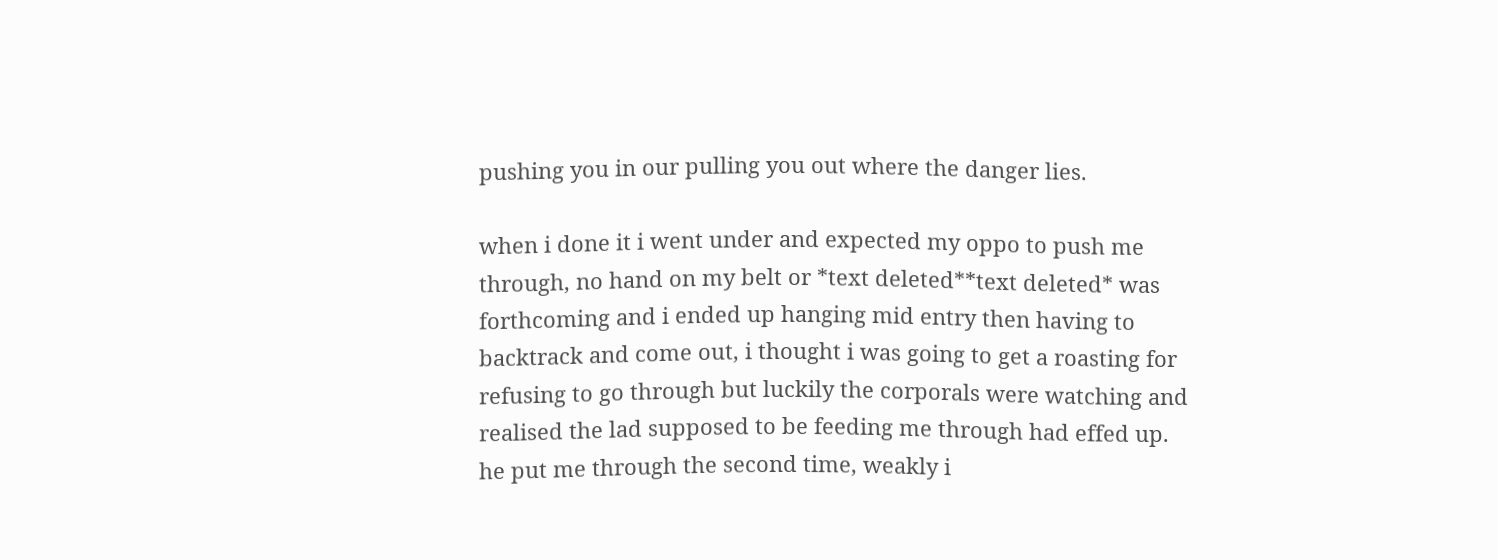pushing you in our pulling you out where the danger lies.

when i done it i went under and expected my oppo to push me through, no hand on my belt or *text deleted**text deleted* was forthcoming and i ended up hanging mid entry then having to backtrack and come out, i thought i was going to get a roasting for refusing to go through but luckily the corporals were watching and realised the lad supposed to be feeding me through had effed up.
he put me through the second time, weakly i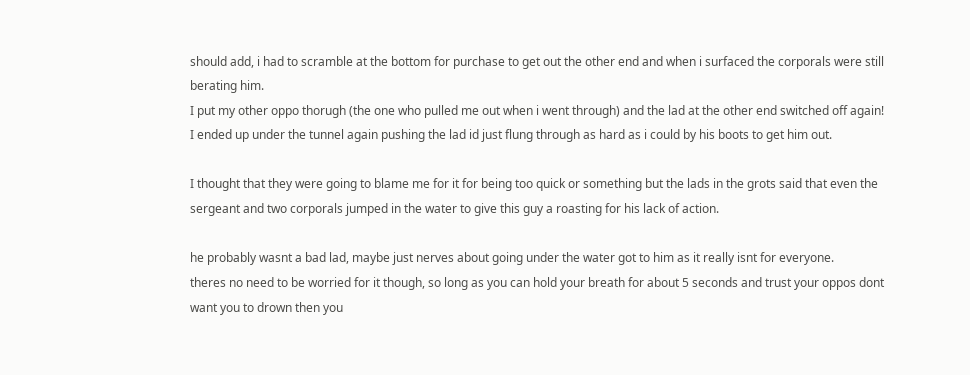should add, i had to scramble at the bottom for purchase to get out the other end and when i surfaced the corporals were still berating him.
I put my other oppo thorugh (the one who pulled me out when i went through) and the lad at the other end switched off again!
I ended up under the tunnel again pushing the lad id just flung through as hard as i could by his boots to get him out.

I thought that they were going to blame me for it for being too quick or something but the lads in the grots said that even the sergeant and two corporals jumped in the water to give this guy a roasting for his lack of action.

he probably wasnt a bad lad, maybe just nerves about going under the water got to him as it really isnt for everyone.
theres no need to be worried for it though, so long as you can hold your breath for about 5 seconds and trust your oppos dont want you to drown then you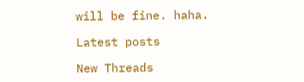will be fine. haha.

Latest posts

New Threads